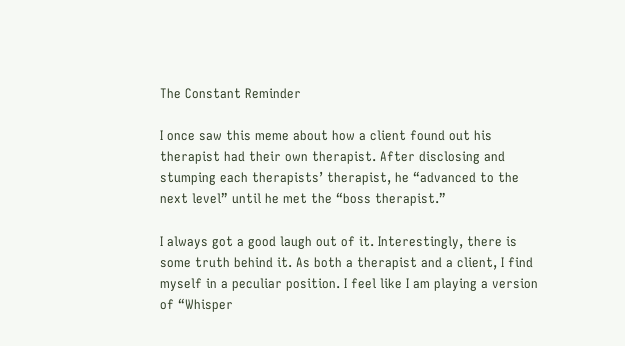The Constant Reminder

I once saw this meme about how a client found out his therapist had their own therapist. After disclosing and stumping each therapists’ therapist, he “advanced to the next level” until he met the “boss therapist.”

I always got a good laugh out of it. Interestingly, there is some truth behind it. As both a therapist and a client, I find myself in a peculiar position. I feel like I am playing a version of “Whisper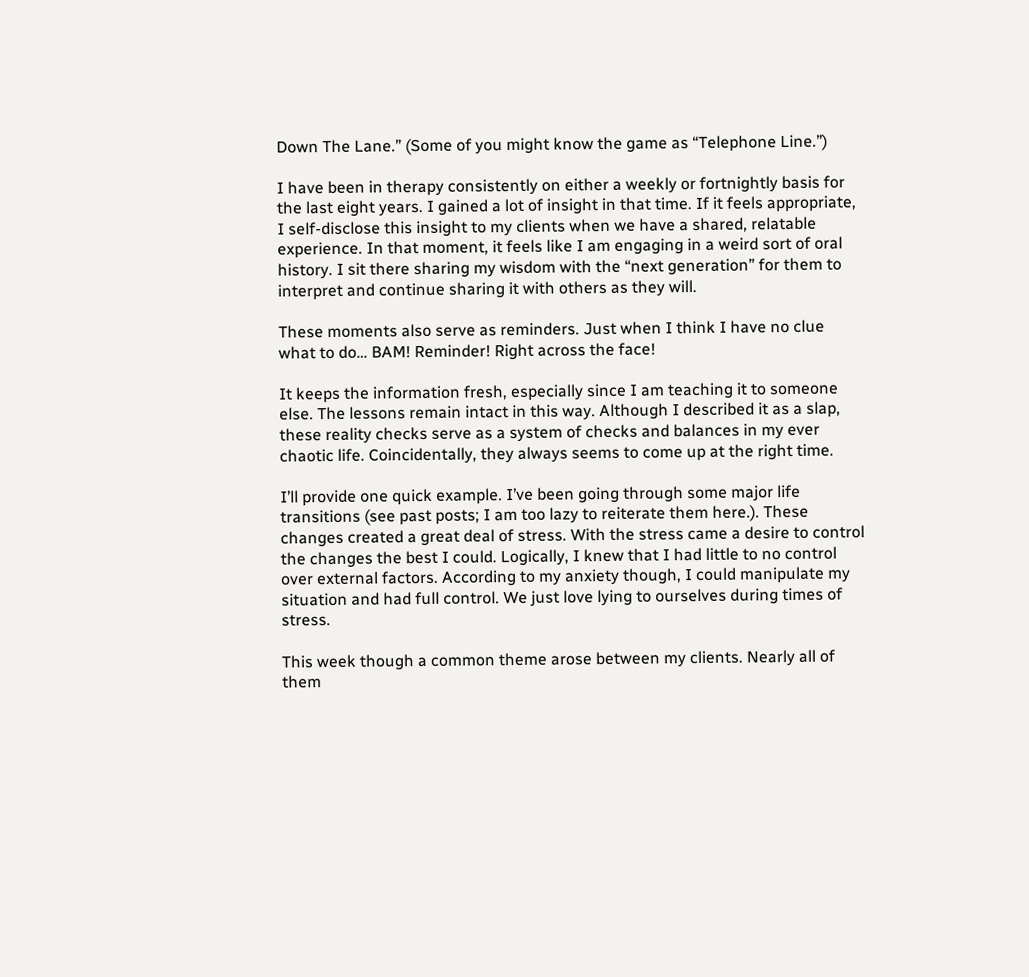Down The Lane.” (Some of you might know the game as “Telephone Line.”)

I have been in therapy consistently on either a weekly or fortnightly basis for the last eight years. I gained a lot of insight in that time. If it feels appropriate, I self-disclose this insight to my clients when we have a shared, relatable experience. In that moment, it feels like I am engaging in a weird sort of oral history. I sit there sharing my wisdom with the “next generation” for them to interpret and continue sharing it with others as they will.

These moments also serve as reminders. Just when I think I have no clue what to do… BAM! Reminder! Right across the face!

It keeps the information fresh, especially since I am teaching it to someone else. The lessons remain intact in this way. Although I described it as a slap, these reality checks serve as a system of checks and balances in my ever chaotic life. Coincidentally, they always seems to come up at the right time.

I’ll provide one quick example. I’ve been going through some major life transitions (see past posts; I am too lazy to reiterate them here.). These changes created a great deal of stress. With the stress came a desire to control the changes the best I could. Logically, I knew that I had little to no control over external factors. According to my anxiety though, I could manipulate my situation and had full control. We just love lying to ourselves during times of stress.

This week though a common theme arose between my clients. Nearly all of them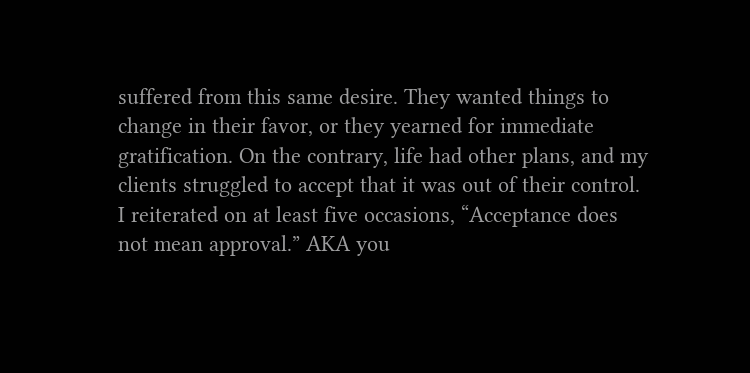suffered from this same desire. They wanted things to change in their favor, or they yearned for immediate gratification. On the contrary, life had other plans, and my clients struggled to accept that it was out of their control. I reiterated on at least five occasions, “Acceptance does not mean approval.” AKA you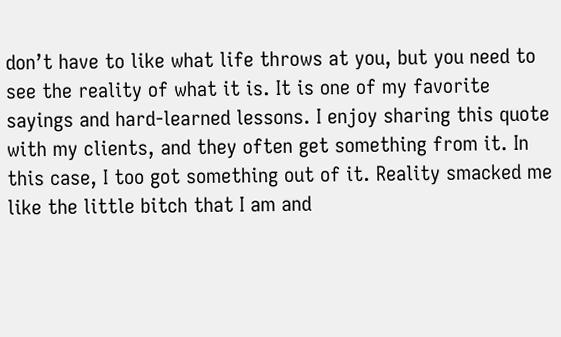don’t have to like what life throws at you, but you need to see the reality of what it is. It is one of my favorite sayings and hard-learned lessons. I enjoy sharing this quote with my clients, and they often get something from it. In this case, I too got something out of it. Reality smacked me like the little bitch that I am and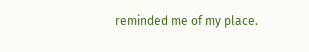reminded me of my place.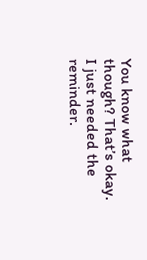You know what though? That’s okay. I just needed the reminder.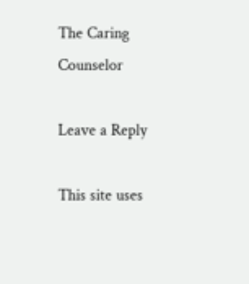The Caring Counselor

Leave a Reply

This site uses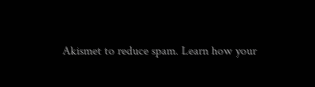Akismet to reduce spam. Learn how your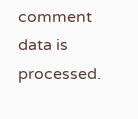comment data is processed.